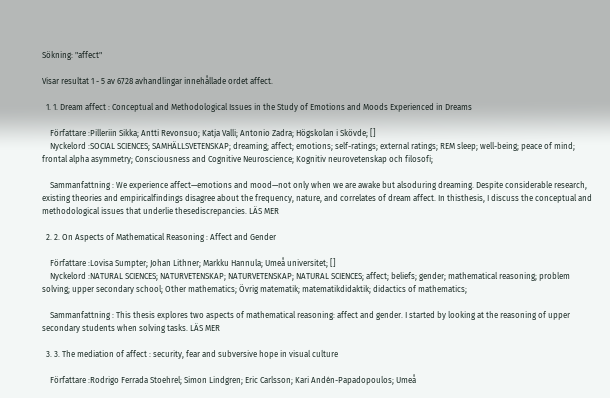Sökning: "affect"

Visar resultat 1 - 5 av 6728 avhandlingar innehållade ordet affect.

  1. 1. Dream affect : Conceptual and Methodological Issues in the Study of Emotions and Moods Experienced in Dreams

    Författare :Pilleriin Sikka; Antti Revonsuo; Katja Valli; Antonio Zadra; Högskolan i Skövde; []
    Nyckelord :SOCIAL SCIENCES; SAMHÄLLSVETENSKAP; dreaming; affect; emotions; self-ratings; external ratings; REM sleep; well-being; peace of mind; frontal alpha asymmetry; Consciousness and Cognitive Neuroscience; Kognitiv neurovetenskap och filosofi;

    Sammanfattning : We experience affect—emotions and mood—not only when we are awake but alsoduring dreaming. Despite considerable research, existing theories and empiricalfindings disagree about the frequency, nature, and correlates of dream affect. In thisthesis, I discuss the conceptual and methodological issues that underlie thesediscrepancies. LÄS MER

  2. 2. On Aspects of Mathematical Reasoning : Affect and Gender

    Författare :Lovisa Sumpter; Johan Lithner; Markku Hannula; Umeå universitet; []
    Nyckelord :NATURAL SCIENCES; NATURVETENSKAP; NATURVETENSKAP; NATURAL SCIENCES; affect; beliefs; gender; mathematical reasoning; problem solving; upper secondary school; Other mathematics; Övrig matematik; matematikdidaktik; didactics of mathematics;

    Sammanfattning : This thesis explores two aspects of mathematical reasoning: affect and gender. I started by looking at the reasoning of upper secondary students when solving tasks. LÄS MER

  3. 3. The mediation of affect : security, fear and subversive hope in visual culture

    Författare :Rodrigo Ferrada Stoehrel; Simon Lindgren; Eric Carlsson; Kari Andén-Papadopoulos; Umeå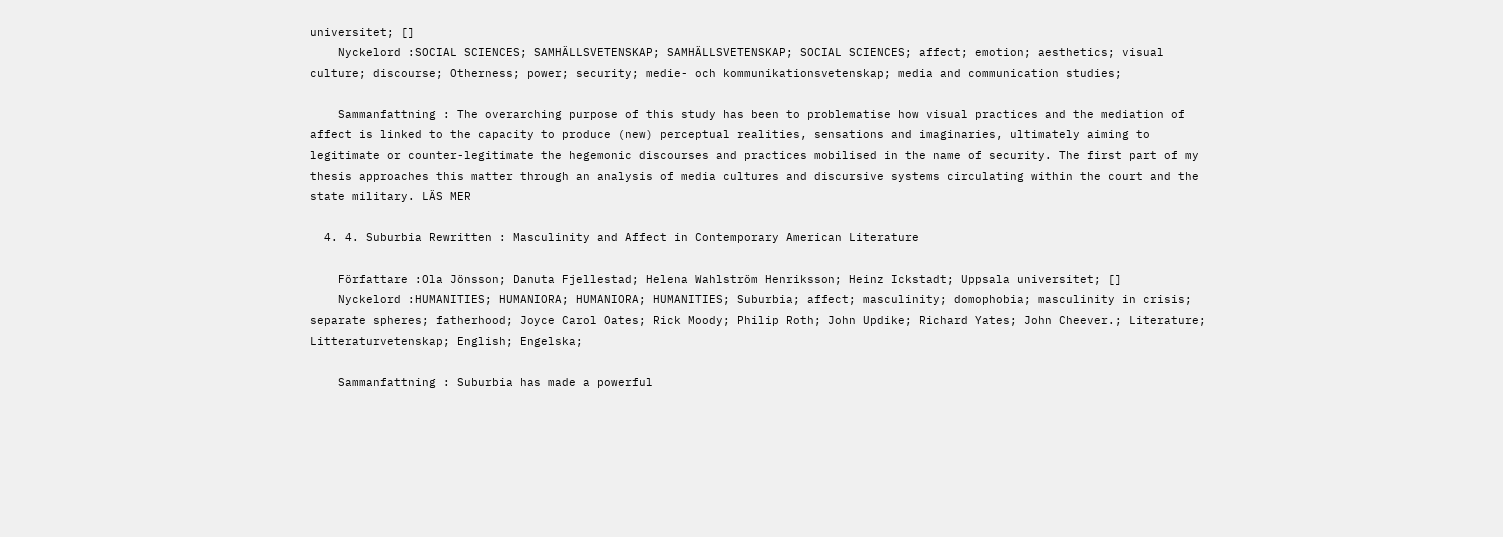universitet; []
    Nyckelord :SOCIAL SCIENCES; SAMHÄLLSVETENSKAP; SAMHÄLLSVETENSKAP; SOCIAL SCIENCES; affect; emotion; aesthetics; visual culture; discourse; Otherness; power; security; medie- och kommunikationsvetenskap; media and communication studies;

    Sammanfattning : The overarching purpose of this study has been to problematise how visual practices and the mediation of affect is linked to the capacity to produce (new) perceptual realities, sensations and imaginaries, ultimately aiming to legitimate or counter-legitimate the hegemonic discourses and practices mobilised in the name of security. The first part of my thesis approaches this matter through an analysis of media cultures and discursive systems circulating within the court and the state military. LÄS MER

  4. 4. Suburbia Rewritten : Masculinity and Affect in Contemporary American Literature

    Författare :Ola Jönsson; Danuta Fjellestad; Helena Wahlström Henriksson; Heinz Ickstadt; Uppsala universitet; []
    Nyckelord :HUMANITIES; HUMANIORA; HUMANIORA; HUMANITIES; Suburbia; affect; masculinity; domophobia; masculinity in crisis; separate spheres; fatherhood; Joyce Carol Oates; Rick Moody; Philip Roth; John Updike; Richard Yates; John Cheever.; Literature; Litteraturvetenskap; English; Engelska;

    Sammanfattning : Suburbia has made a powerful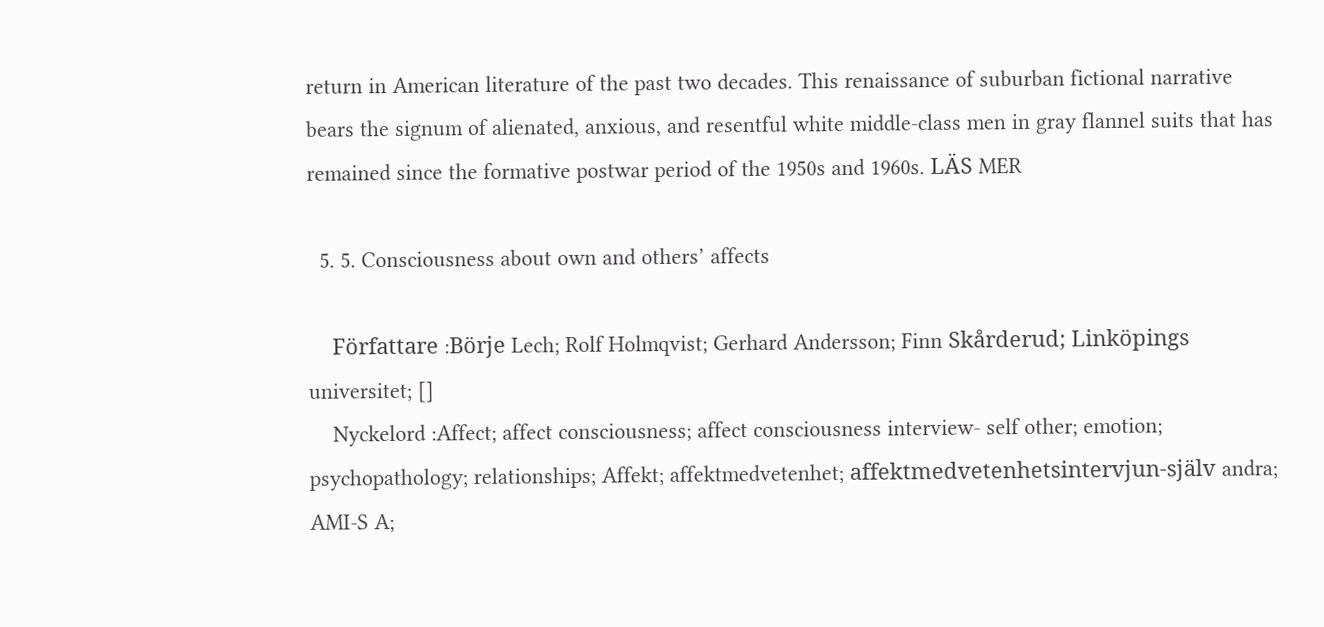return in American literature of the past two decades. This renaissance of suburban fictional narrative bears the signum of alienated, anxious, and resentful white middle-class men in gray flannel suits that has remained since the formative postwar period of the 1950s and 1960s. LÄS MER

  5. 5. Consciousness about own and others’ affects

    Författare :Börje Lech; Rolf Holmqvist; Gerhard Andersson; Finn Skårderud; Linköpings universitet; []
    Nyckelord :Affect; affect consciousness; affect consciousness interview- self other; emotion; psychopathology; relationships; Affekt; affektmedvetenhet; affektmedvetenhetsintervjun-själv andra; AMI-S A;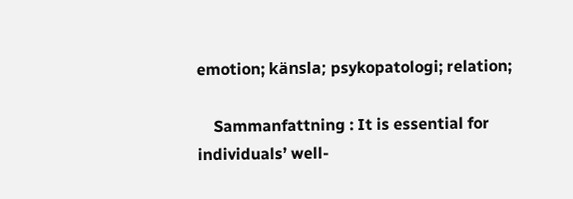emotion; känsla; psykopatologi; relation;

    Sammanfattning : It is essential for individuals’ well-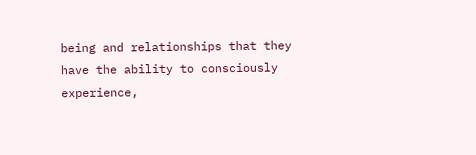being and relationships that they have the ability to consciously experience,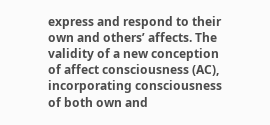express and respond to their own and others’ affects. The validity of a new conception of affect consciousness (AC), incorporating consciousness of both own and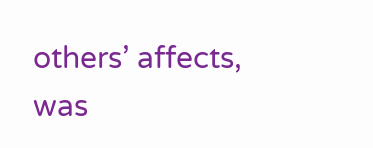others’ affects, was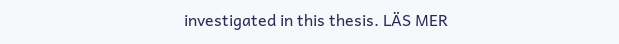investigated in this thesis. LÄS MER